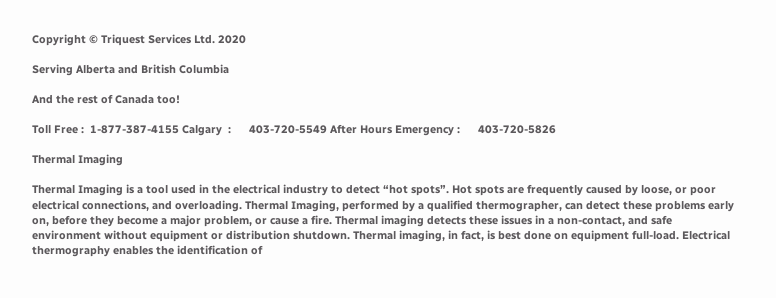Copyright © Triquest Services Ltd. 2020

Serving Alberta and British Columbia

And the rest of Canada too!

Toll Free :  1-877-387-4155 Calgary  :      403-720-5549 After Hours Emergency :      403-720-5826

Thermal Imaging

Thermal Imaging is a tool used in the electrical industry to detect “hot spots”. Hot spots are frequently caused by loose, or poor electrical connections, and overloading. Thermal Imaging, performed by a qualified thermographer, can detect these problems early on, before they become a major problem, or cause a fire. Thermal imaging detects these issues in a non-contact, and safe environment without equipment or distribution shutdown. Thermal imaging, in fact, is best done on equipment full-load. Electrical thermography enables the identification of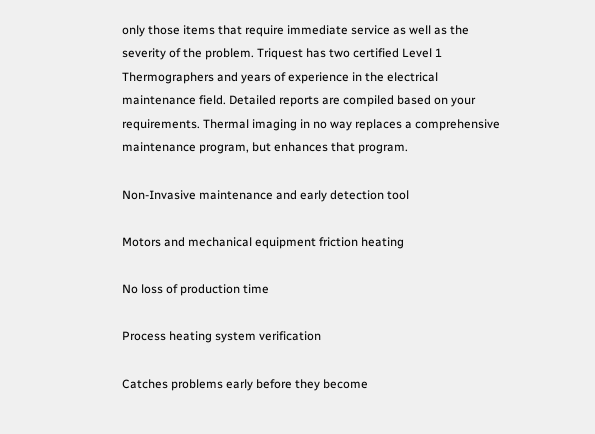only those items that require immediate service as well as the severity of the problem. Triquest has two certified Level 1 Thermographers and years of experience in the electrical maintenance field. Detailed reports are compiled based on your requirements. Thermal imaging in no way replaces a comprehensive maintenance program, but enhances that program.

Non-Invasive maintenance and early detection tool

Motors and mechanical equipment friction heating

No loss of production time

Process heating system verification

Catches problems early before they become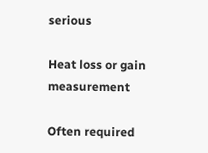serious

Heat loss or gain measurement

Often required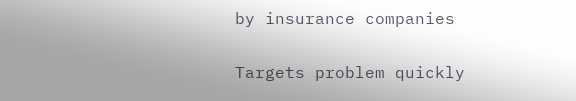by insurance companies

Targets problem quickly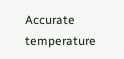Accurate temperature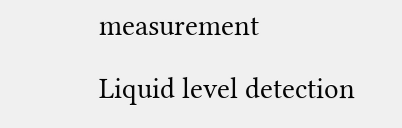measurement

Liquid level detection